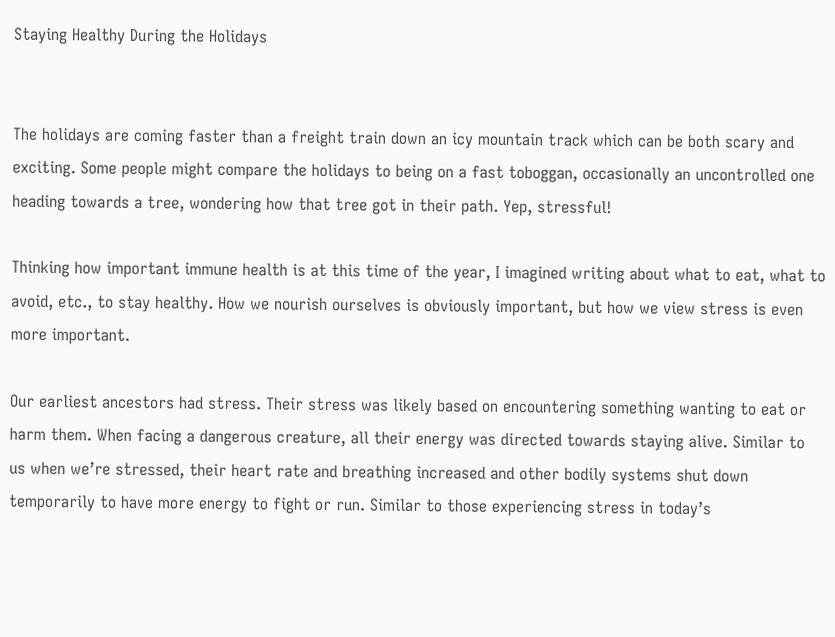Staying Healthy During the Holidays


The holidays are coming faster than a freight train down an icy mountain track which can be both scary and exciting. Some people might compare the holidays to being on a fast toboggan, occasionally an uncontrolled one heading towards a tree, wondering how that tree got in their path. Yep, stressful!

Thinking how important immune health is at this time of the year, I imagined writing about what to eat, what to avoid, etc., to stay healthy. How we nourish ourselves is obviously important, but how we view stress is even more important.

Our earliest ancestors had stress. Their stress was likely based on encountering something wanting to eat or harm them. When facing a dangerous creature, all their energy was directed towards staying alive. Similar to us when we’re stressed, their heart rate and breathing increased and other bodily systems shut down temporarily to have more energy to fight or run. Similar to those experiencing stress in today’s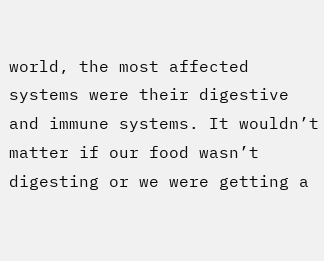world, the most affected systems were their digestive and immune systems. It wouldn’t matter if our food wasn’t digesting or we were getting a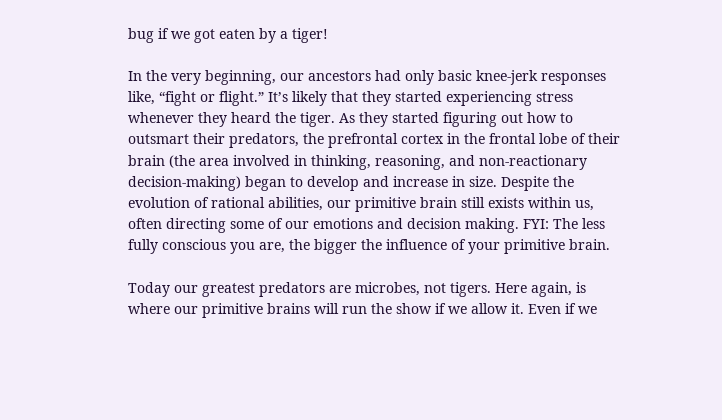bug if we got eaten by a tiger!

In the very beginning, our ancestors had only basic knee-jerk responses like, “fight or flight.” It’s likely that they started experiencing stress whenever they heard the tiger. As they started figuring out how to outsmart their predators, the prefrontal cortex in the frontal lobe of their brain (the area involved in thinking, reasoning, and non-reactionary decision-making) began to develop and increase in size. Despite the evolution of rational abilities, our primitive brain still exists within us, often directing some of our emotions and decision making. FYI: The less fully conscious you are, the bigger the influence of your primitive brain.

Today our greatest predators are microbes, not tigers. Here again, is where our primitive brains will run the show if we allow it. Even if we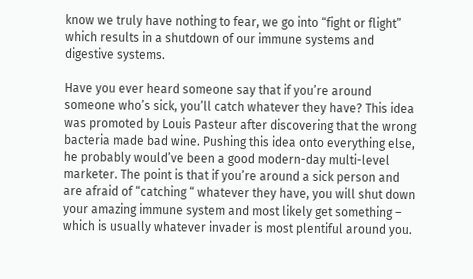know we truly have nothing to fear, we go into “fight or flight” which results in a shutdown of our immune systems and digestive systems.

Have you ever heard someone say that if you’re around someone who’s sick, you’ll catch whatever they have? This idea was promoted by Louis Pasteur after discovering that the wrong bacteria made bad wine. Pushing this idea onto everything else, he probably would’ve been a good modern-day multi-level marketer. The point is that if you’re around a sick person and are afraid of “catching “ whatever they have, you will shut down your amazing immune system and most likely get something – which is usually whatever invader is most plentiful around you.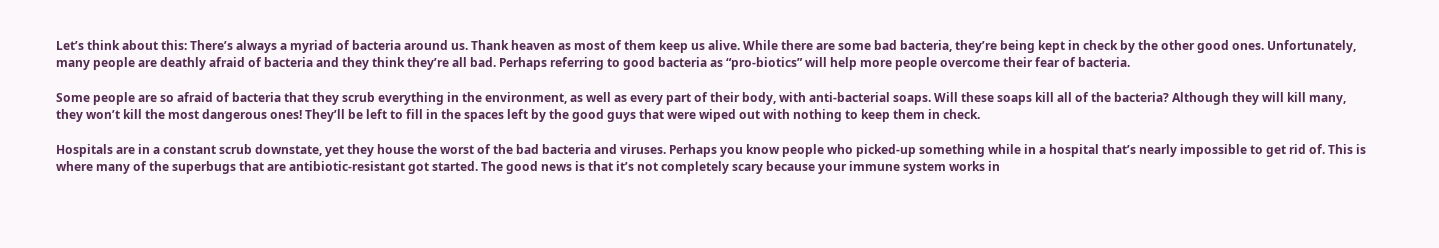Let’s think about this: There’s always a myriad of bacteria around us. Thank heaven as most of them keep us alive. While there are some bad bacteria, they’re being kept in check by the other good ones. Unfortunately, many people are deathly afraid of bacteria and they think they’re all bad. Perhaps referring to good bacteria as “pro-biotics” will help more people overcome their fear of bacteria.

Some people are so afraid of bacteria that they scrub everything in the environment, as well as every part of their body, with anti-bacterial soaps. Will these soaps kill all of the bacteria? Although they will kill many, they won’t kill the most dangerous ones! They’ll be left to fill in the spaces left by the good guys that were wiped out with nothing to keep them in check.

Hospitals are in a constant scrub downstate, yet they house the worst of the bad bacteria and viruses. Perhaps you know people who picked-up something while in a hospital that’s nearly impossible to get rid of. This is where many of the superbugs that are antibiotic-resistant got started. The good news is that it’s not completely scary because your immune system works in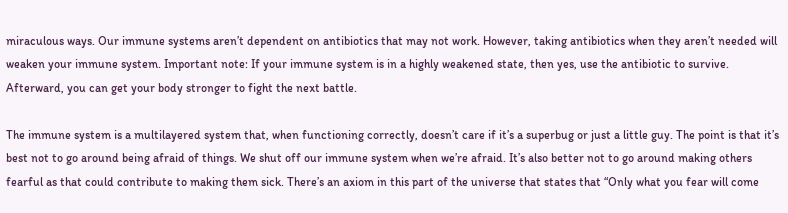miraculous ways. Our immune systems aren’t dependent on antibiotics that may not work. However, taking antibiotics when they aren’t needed will weaken your immune system. Important note: If your immune system is in a highly weakened state, then yes, use the antibiotic to survive. Afterward, you can get your body stronger to fight the next battle.

The immune system is a multilayered system that, when functioning correctly, doesn’t care if it’s a superbug or just a little guy. The point is that it’s best not to go around being afraid of things. We shut off our immune system when we’re afraid. It’s also better not to go around making others fearful as that could contribute to making them sick. There’s an axiom in this part of the universe that states that “Only what you fear will come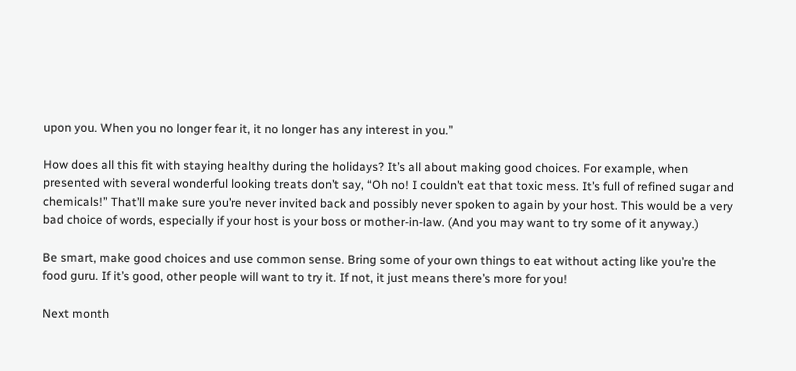upon you. When you no longer fear it, it no longer has any interest in you.”

How does all this fit with staying healthy during the holidays? It’s all about making good choices. For example, when presented with several wonderful looking treats don’t say, “Oh no! I couldn’t eat that toxic mess. It’s full of refined sugar and chemicals!” That’ll make sure you’re never invited back and possibly never spoken to again by your host. This would be a very bad choice of words, especially if your host is your boss or mother-in-law. (And you may want to try some of it anyway.)

Be smart, make good choices and use common sense. Bring some of your own things to eat without acting like you’re the food guru. If it’s good, other people will want to try it. If not, it just means there’s more for you!

Next month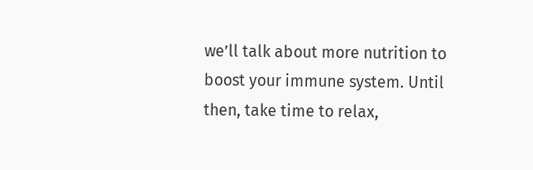we’ll talk about more nutrition to boost your immune system. Until then, take time to relax,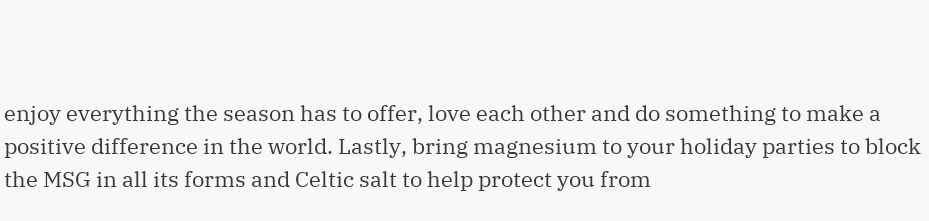enjoy everything the season has to offer, love each other and do something to make a positive difference in the world. Lastly, bring magnesium to your holiday parties to block the MSG in all its forms and Celtic salt to help protect you from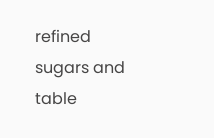refined sugars and table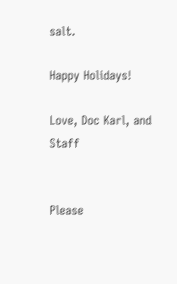salt.

Happy Holidays!

Love, Doc Karl, and Staff


Please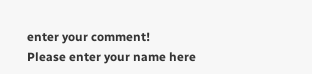enter your comment!
Please enter your name here